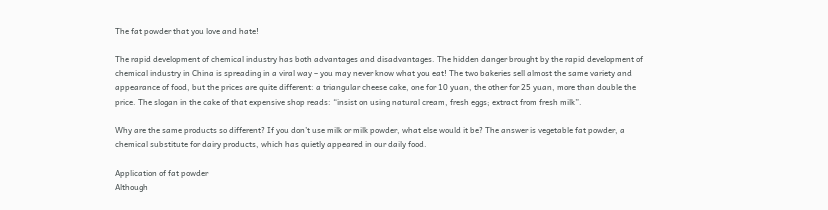The fat powder that you love and hate!

The rapid development of chemical industry has both advantages and disadvantages. The hidden danger brought by the rapid development of chemical industry in China is spreading in a viral way – you may never know what you eat! The two bakeries sell almost the same variety and appearance of food, but the prices are quite different: a triangular cheese cake, one for 10 yuan, the other for 25 yuan, more than double the price. The slogan in the cake of that expensive shop reads: “insist on using natural cream, fresh eggs; extract from fresh milk”.

Why are the same products so different? If you don’t use milk or milk powder, what else would it be? The answer is vegetable fat powder, a chemical substitute for dairy products, which has quietly appeared in our daily food.

Application of fat powder
Although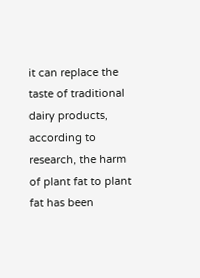it can replace the taste of traditional dairy products, according to research, the harm of plant fat to plant fat has been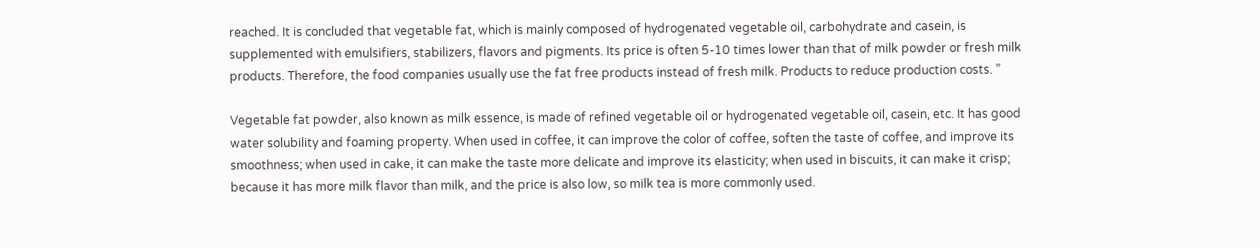reached. It is concluded that vegetable fat, which is mainly composed of hydrogenated vegetable oil, carbohydrate and casein, is supplemented with emulsifiers, stabilizers, flavors and pigments. Its price is often 5-10 times lower than that of milk powder or fresh milk products. Therefore, the food companies usually use the fat free products instead of fresh milk. Products to reduce production costs. ”

Vegetable fat powder, also known as milk essence, is made of refined vegetable oil or hydrogenated vegetable oil, casein, etc. It has good water solubility and foaming property. When used in coffee, it can improve the color of coffee, soften the taste of coffee, and improve its smoothness; when used in cake, it can make the taste more delicate and improve its elasticity; when used in biscuits, it can make it crisp; because it has more milk flavor than milk, and the price is also low, so milk tea is more commonly used.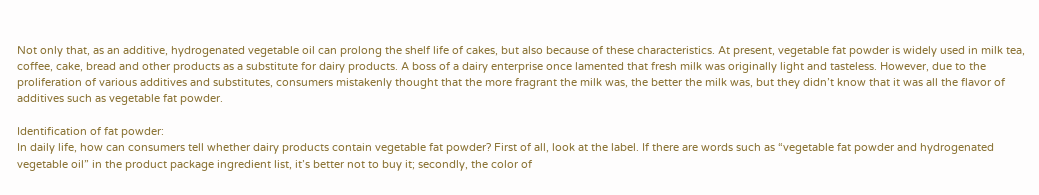Not only that, as an additive, hydrogenated vegetable oil can prolong the shelf life of cakes, but also because of these characteristics. At present, vegetable fat powder is widely used in milk tea, coffee, cake, bread and other products as a substitute for dairy products. A boss of a dairy enterprise once lamented that fresh milk was originally light and tasteless. However, due to the proliferation of various additives and substitutes, consumers mistakenly thought that the more fragrant the milk was, the better the milk was, but they didn’t know that it was all the flavor of additives such as vegetable fat powder.

Identification of fat powder:
In daily life, how can consumers tell whether dairy products contain vegetable fat powder? First of all, look at the label. If there are words such as “vegetable fat powder and hydrogenated vegetable oil” in the product package ingredient list, it’s better not to buy it; secondly, the color of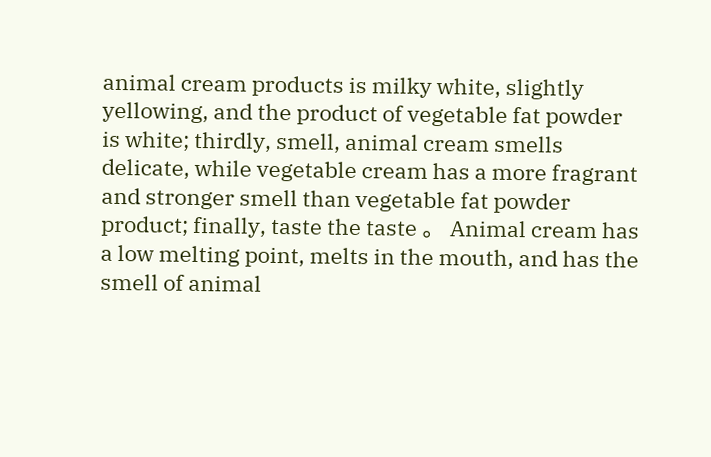animal cream products is milky white, slightly yellowing, and the product of vegetable fat powder is white; thirdly, smell, animal cream smells delicate, while vegetable cream has a more fragrant and stronger smell than vegetable fat powder product; finally, taste the taste 。 Animal cream has a low melting point, melts in the mouth, and has the smell of animal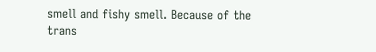smell and fishy smell. Because of the trans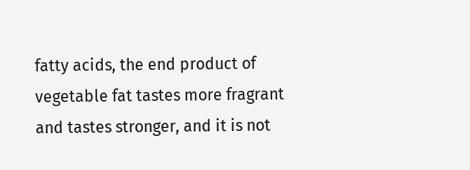fatty acids, the end product of vegetable fat tastes more fragrant and tastes stronger, and it is not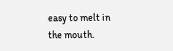easy to melt in the mouth.